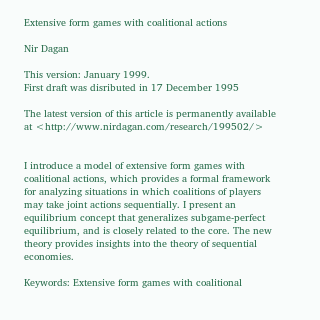Extensive form games with coalitional actions

Nir Dagan

This version: January 1999.
First draft was disributed in 17 December 1995

The latest version of this article is permanently available at <http://www.nirdagan.com/research/199502/>


I introduce a model of extensive form games with coalitional actions, which provides a formal framework for analyzing situations in which coalitions of players may take joint actions sequentially. I present an equilibrium concept that generalizes subgame-perfect equilibrium, and is closely related to the core. The new theory provides insights into the theory of sequential economies.

Keywords: Extensive form games with coalitional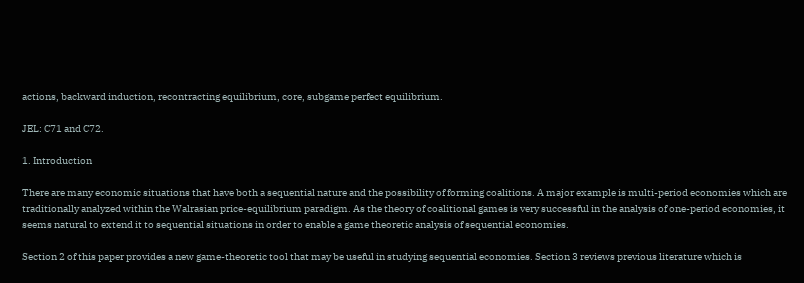actions, backward induction, recontracting equilibrium, core, subgame perfect equilibrium.

JEL: C71 and C72.

1. Introduction

There are many economic situations that have both a sequential nature and the possibility of forming coalitions. A major example is multi-period economies which are traditionally analyzed within the Walrasian price-equilibrium paradigm. As the theory of coalitional games is very successful in the analysis of one-period economies, it seems natural to extend it to sequential situations in order to enable a game theoretic analysis of sequential economies.

Section 2 of this paper provides a new game-theoretic tool that may be useful in studying sequential economies. Section 3 reviews previous literature which is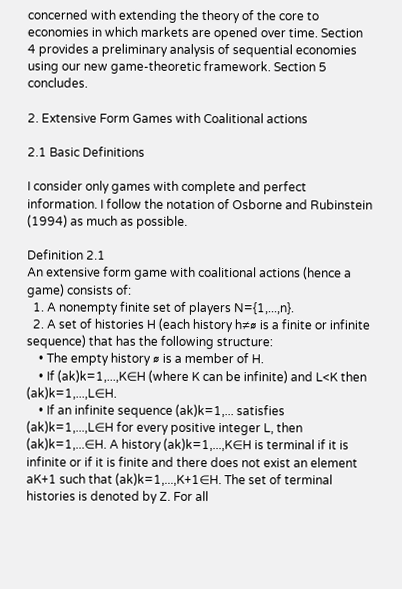concerned with extending the theory of the core to economies in which markets are opened over time. Section 4 provides a preliminary analysis of sequential economies using our new game-theoretic framework. Section 5 concludes.

2. Extensive Form Games with Coalitional actions

2.1 Basic Definitions

I consider only games with complete and perfect information. I follow the notation of Osborne and Rubinstein (1994) as much as possible.

Definition 2.1
An extensive form game with coalitional actions (hence a game) consists of:
  1. A nonempty finite set of players N={1,...,n}.
  2. A set of histories H (each history h≠∅ is a finite or infinite sequence) that has the following structure:
    • The empty history ∅ is a member of H.
    • If (ak)k=1,...,K∈H (where K can be infinite) and L<K then (ak)k=1,...,L∈H.
    • If an infinite sequence (ak)k=1,... satisfies (ak)k=1,...,L∈H for every positive integer L, then (ak)k=1,...∈H. A history (ak)k=1,...,K∈H is terminal if it is infinite or if it is finite and there does not exist an element aK+1 such that (ak)k=1,...,K+1∈H. The set of terminal histories is denoted by Z. For all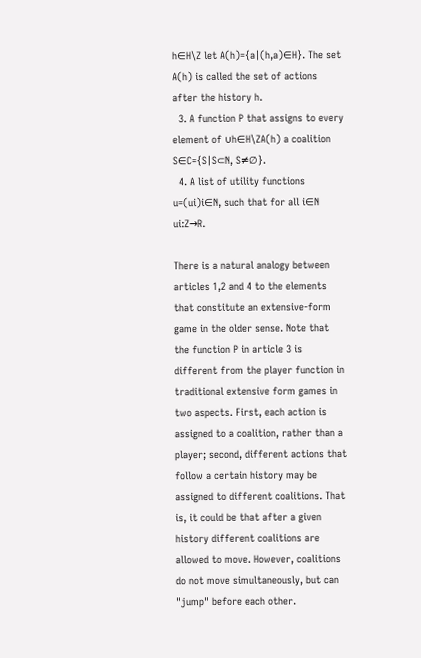h∈H\Z let A(h)={a|(h,a)∈H}. The set A(h) is called the set of actions after the history h.
  3. A function P that assigns to every element of ∪h∈H\ZA(h) a coalition S∈C={S|S⊂N, S≠∅}.
  4. A list of utility functions u=(ui)i∈N, such that for all i∈N ui:Z→R.

There is a natural analogy between articles 1,2 and 4 to the elements that constitute an extensive-form game in the older sense. Note that the function P in article 3 is different from the player function in traditional extensive form games in two aspects. First, each action is assigned to a coalition, rather than a player; second, different actions that follow a certain history may be assigned to different coalitions. That is, it could be that after a given history different coalitions are allowed to move. However, coalitions do not move simultaneously, but can "jump" before each other.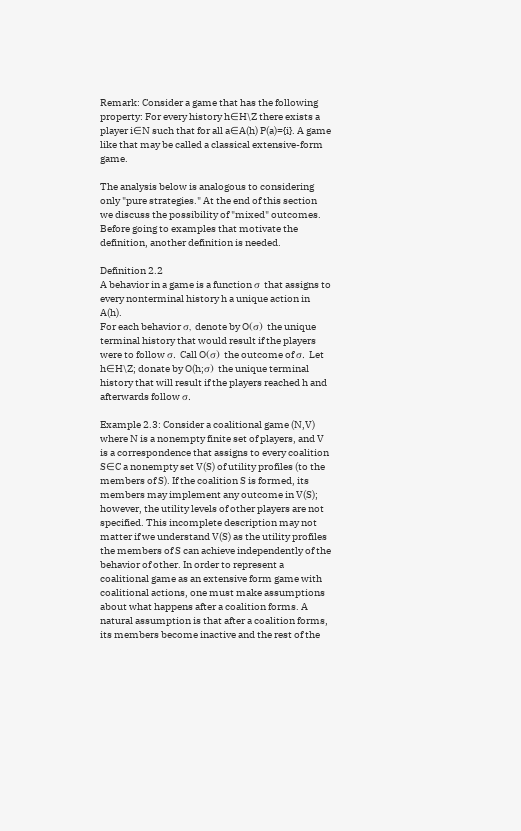Remark: Consider a game that has the following property: For every history h∈H\Z there exists a player i∈N such that for all a∈A(h) P(a)={i}. A game like that may be called a classical extensive-form game.

The analysis below is analogous to considering only "pure strategies." At the end of this section we discuss the possibility of "mixed" outcomes. Before going to examples that motivate the definition, another definition is needed.

Definition 2.2
A behavior in a game is a function σ that assigns to every nonterminal history h a unique action in A(h).
For each behavior σ, denote by O(σ) the unique terminal history that would result if the players were to follow σ. Call O(σ) the outcome of σ. Let h∈H\Z; donate by O(h;σ) the unique terminal history that will result if the players reached h and afterwards follow σ.

Example 2.3: Consider a coalitional game (N,V) where N is a nonempty finite set of players, and V is a correspondence that assigns to every coalition S∈C a nonempty set V(S) of utility profiles (to the members of S). If the coalition S is formed, its members may implement any outcome in V(S); however, the utility levels of other players are not specified. This incomplete description may not matter if we understand V(S) as the utility profiles the members of S can achieve independently of the behavior of other. In order to represent a coalitional game as an extensive form game with coalitional actions, one must make assumptions about what happens after a coalition forms. A natural assumption is that after a coalition forms, its members become inactive and the rest of the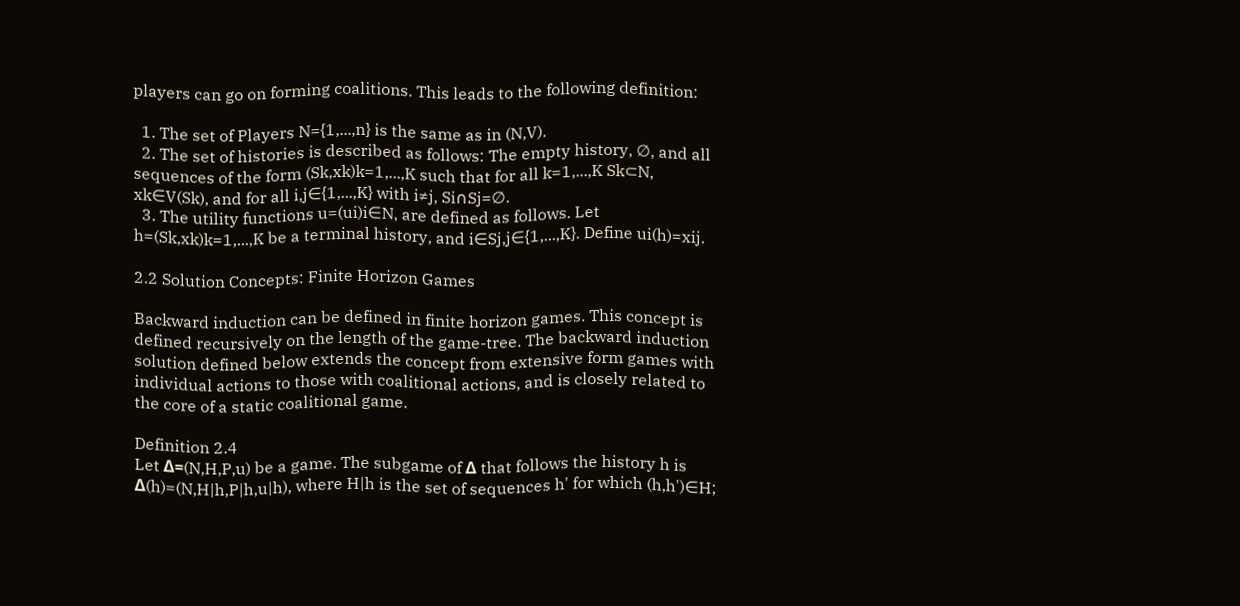players can go on forming coalitions. This leads to the following definition:

  1. The set of Players N={1,...,n} is the same as in (N,V).
  2. The set of histories is described as follows: The empty history, ∅, and all sequences of the form (Sk,xk)k=1,...,K such that for all k=1,...,K Sk⊂N, xk∈V(Sk), and for all i,j∈{1,...,K} with i≠j, Si∩Sj=∅.
  3. The utility functions u=(ui)i∈N, are defined as follows. Let h=(Sk,xk)k=1,...,K be a terminal history, and i∈Sj,j∈{1,...,K}. Define ui(h)=xij.

2.2 Solution Concepts: Finite Horizon Games

Backward induction can be defined in finite horizon games. This concept is defined recursively on the length of the game-tree. The backward induction solution defined below extends the concept from extensive form games with individual actions to those with coalitional actions, and is closely related to the core of a static coalitional game.

Definition 2.4
Let Δ=(N,H,P,u) be a game. The subgame of Δ that follows the history h is Δ(h)=(N,H|h,P|h,u|h), where H|h is the set of sequences h' for which (h,h')∈H;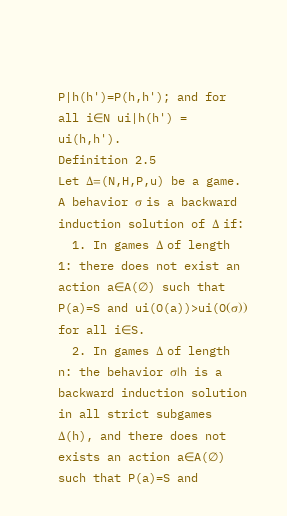P|h(h')=P(h,h'); and for all i∈N ui|h(h') = ui(h,h').
Definition 2.5
Let Δ=(N,H,P,u) be a game. A behavior σ is a backward induction solution of Δ if:
  1. In games Δ of length 1: there does not exist an action a∈A(∅) such that P(a)=S and ui(O(a))>ui(O(σ)) for all i∈S.
  2. In games Δ of length n: the behavior σ|h is a backward induction solution in all strict subgames Δ(h), and there does not exists an action a∈A(∅) such that P(a)=S and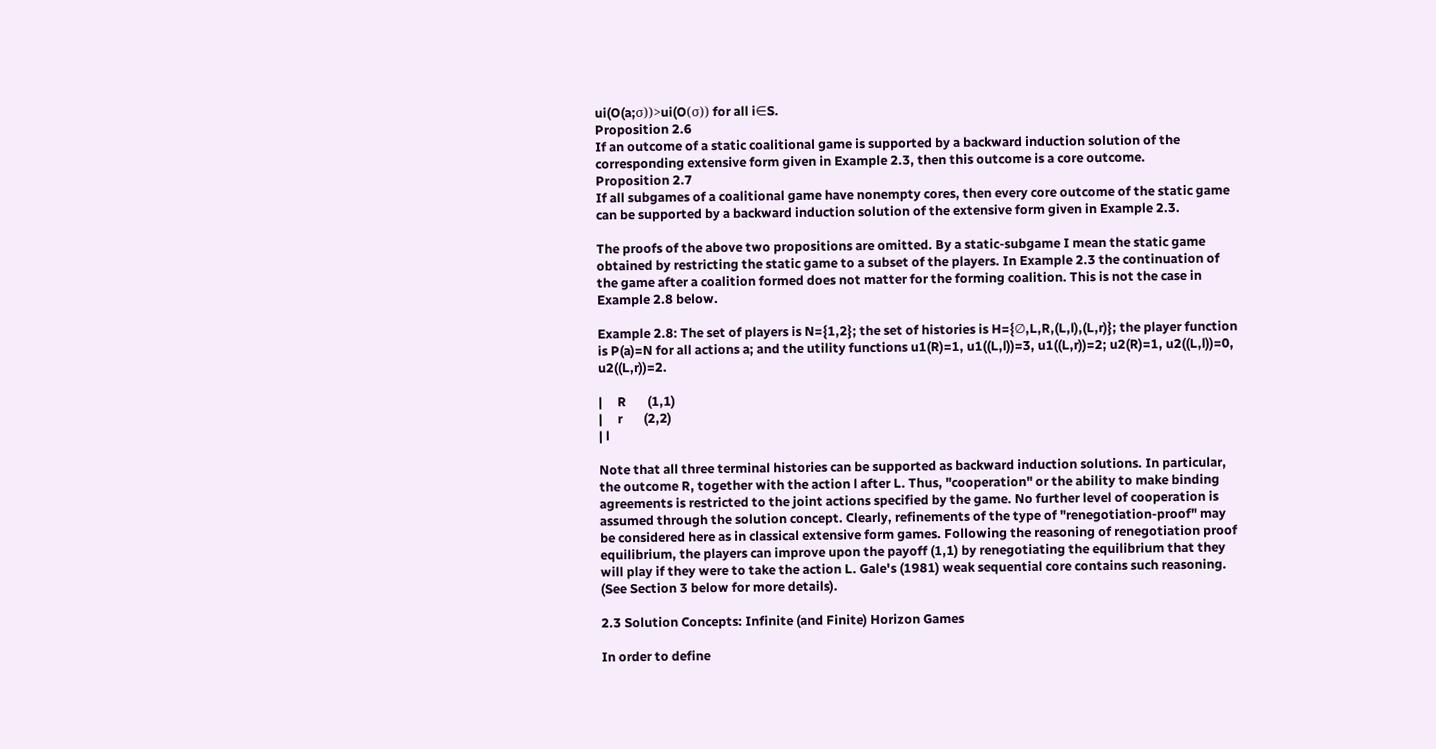ui(O(a;σ))>ui(O(σ)) for all i∈S.
Proposition 2.6
If an outcome of a static coalitional game is supported by a backward induction solution of the corresponding extensive form given in Example 2.3, then this outcome is a core outcome.
Proposition 2.7
If all subgames of a coalitional game have nonempty cores, then every core outcome of the static game can be supported by a backward induction solution of the extensive form given in Example 2.3.

The proofs of the above two propositions are omitted. By a static-subgame I mean the static game obtained by restricting the static game to a subset of the players. In Example 2.3 the continuation of the game after a coalition formed does not matter for the forming coalition. This is not the case in Example 2.8 below.

Example 2.8: The set of players is N={1,2}; the set of histories is H={∅,L,R,(L,l),(L,r)}; the player function is P(a)=N for all actions a; and the utility functions u1(R)=1, u1((L,l))=3, u1((L,r))=2; u2(R)=1, u2((L,l))=0, u2((L,r))=2.

|     R       (1,1)
|     r       (2,2)
| l

Note that all three terminal histories can be supported as backward induction solutions. In particular, the outcome R, together with the action l after L. Thus, "cooperation" or the ability to make binding agreements is restricted to the joint actions specified by the game. No further level of cooperation is assumed through the solution concept. Clearly, refinements of the type of "renegotiation-proof" may be considered here as in classical extensive form games. Following the reasoning of renegotiation proof equilibrium, the players can improve upon the payoff (1,1) by renegotiating the equilibrium that they will play if they were to take the action L. Gale's (1981) weak sequential core contains such reasoning. (See Section 3 below for more details).

2.3 Solution Concepts: Infinite (and Finite) Horizon Games

In order to define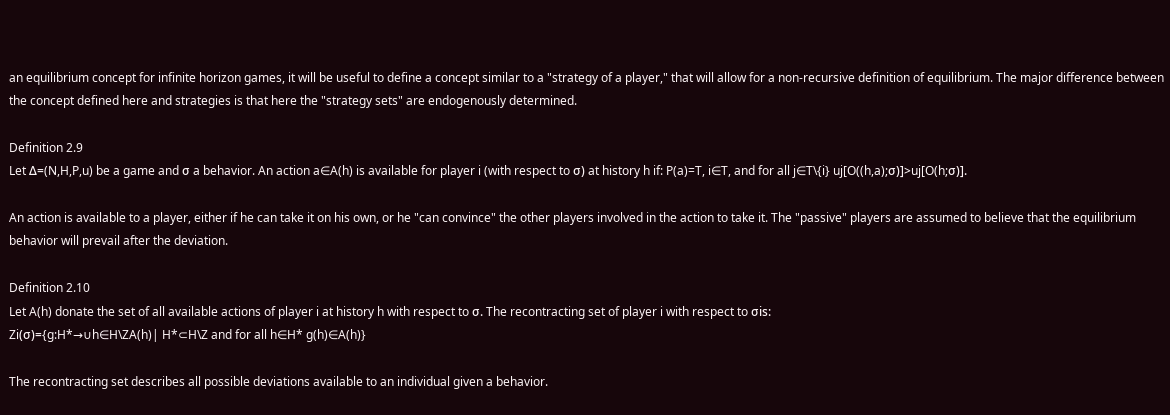an equilibrium concept for infinite horizon games, it will be useful to define a concept similar to a "strategy of a player," that will allow for a non-recursive definition of equilibrium. The major difference between the concept defined here and strategies is that here the "strategy sets" are endogenously determined.

Definition 2.9
Let Δ=(N,H,P,u) be a game and σ a behavior. An action a∈A(h) is available for player i (with respect to σ) at history h if: P(a)=T, i∈T, and for all j∈T\{i} uj[O((h,a);σ)]>uj[O(h;σ)].

An action is available to a player, either if he can take it on his own, or he "can convince" the other players involved in the action to take it. The "passive" players are assumed to believe that the equilibrium behavior will prevail after the deviation.

Definition 2.10
Let A(h) donate the set of all available actions of player i at history h with respect to σ. The recontracting set of player i with respect to σis:
Zi(σ)={g:H*→∪h∈H\ZA(h)| H*⊂H\Z and for all h∈H* g(h)∈A(h)}

The recontracting set describes all possible deviations available to an individual given a behavior.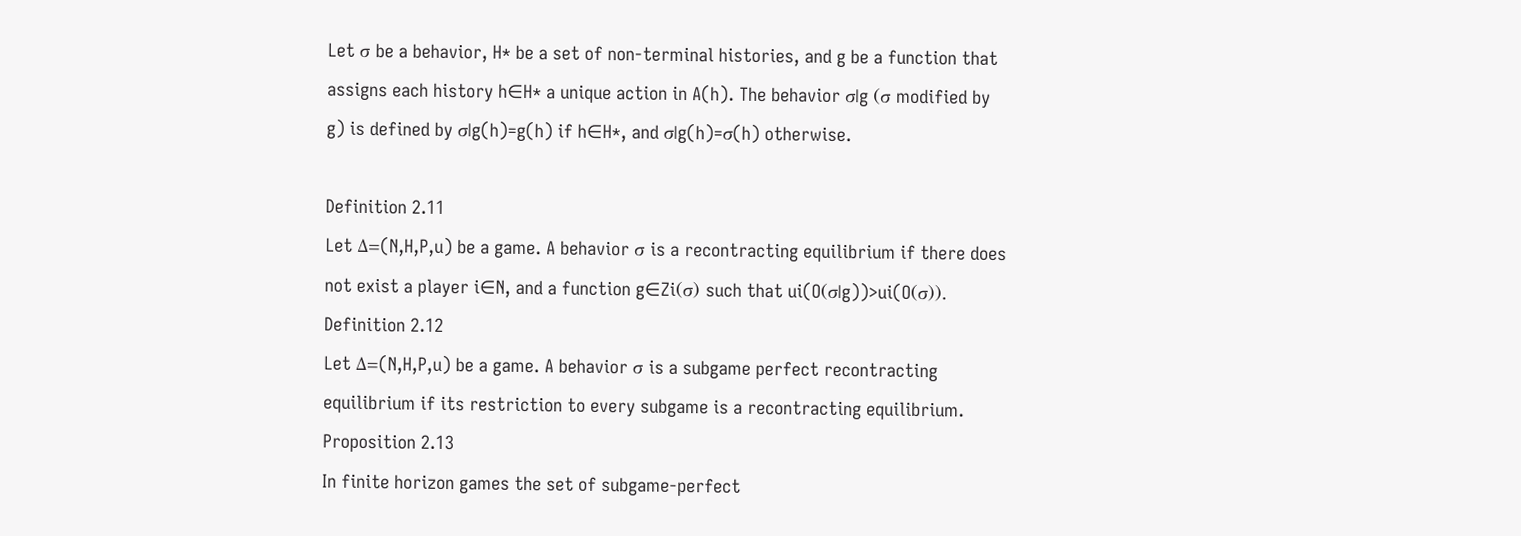Let σ be a behavior, H* be a set of non-terminal histories, and g be a function that assigns each history h∈H* a unique action in A(h). The behavior σ|g (σ modified by g) is defined by σ|g(h)=g(h) if h∈H*, and σ|g(h)=σ(h) otherwise.

Definition 2.11
Let Δ=(N,H,P,u) be a game. A behavior σ is a recontracting equilibrium if there does not exist a player i∈N, and a function g∈Zi(σ) such that ui(O(σ|g))>ui(O(σ)).
Definition 2.12
Let Δ=(N,H,P,u) be a game. A behavior σ is a subgame perfect recontracting equilibrium if its restriction to every subgame is a recontracting equilibrium.
Proposition 2.13
In finite horizon games the set of subgame-perfect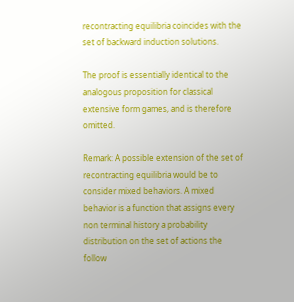recontracting equilibria coincides with the set of backward induction solutions.

The proof is essentially identical to the analogous proposition for classical extensive form games, and is therefore omitted.

Remark: A possible extension of the set of recontracting equilibria would be to consider mixed behaviors. A mixed behavior is a function that assigns every non terminal history a probability distribution on the set of actions the follow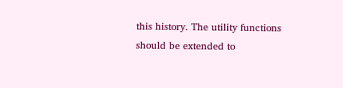this history. The utility functions should be extended to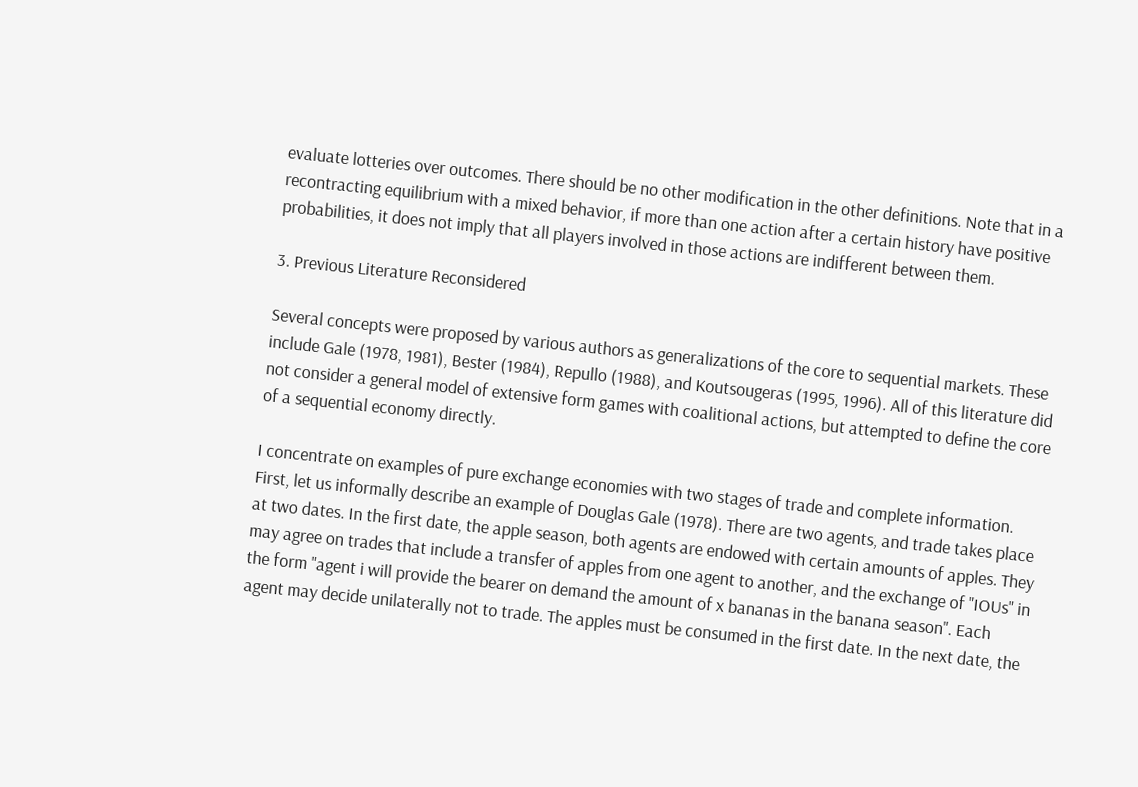evaluate lotteries over outcomes. There should be no other modification in the other definitions. Note that in a recontracting equilibrium with a mixed behavior, if more than one action after a certain history have positive probabilities, it does not imply that all players involved in those actions are indifferent between them.

3. Previous Literature Reconsidered

Several concepts were proposed by various authors as generalizations of the core to sequential markets. These include Gale (1978, 1981), Bester (1984), Repullo (1988), and Koutsougeras (1995, 1996). All of this literature did not consider a general model of extensive form games with coalitional actions, but attempted to define the core of a sequential economy directly.

I concentrate on examples of pure exchange economies with two stages of trade and complete information. First, let us informally describe an example of Douglas Gale (1978). There are two agents, and trade takes place at two dates. In the first date, the apple season, both agents are endowed with certain amounts of apples. They may agree on trades that include a transfer of apples from one agent to another, and the exchange of "IOUs" in the form "agent i will provide the bearer on demand the amount of x bananas in the banana season". Each agent may decide unilaterally not to trade. The apples must be consumed in the first date. In the next date, the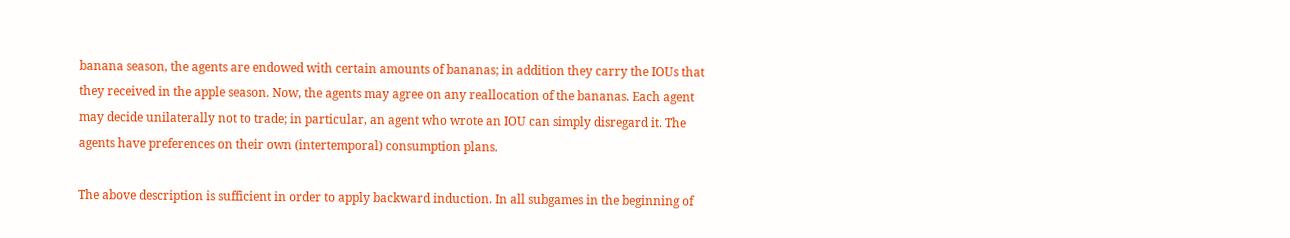banana season, the agents are endowed with certain amounts of bananas; in addition they carry the IOUs that they received in the apple season. Now, the agents may agree on any reallocation of the bananas. Each agent may decide unilaterally not to trade; in particular, an agent who wrote an IOU can simply disregard it. The agents have preferences on their own (intertemporal) consumption plans.

The above description is sufficient in order to apply backward induction. In all subgames in the beginning of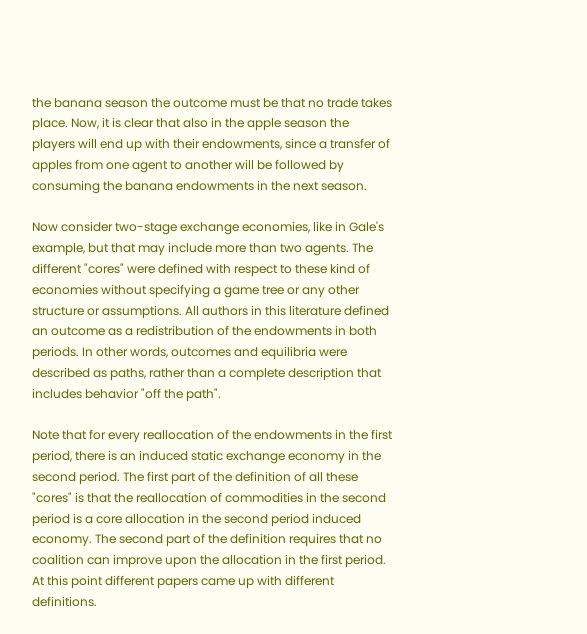the banana season the outcome must be that no trade takes place. Now, it is clear that also in the apple season the players will end up with their endowments, since a transfer of apples from one agent to another will be followed by consuming the banana endowments in the next season.

Now consider two-stage exchange economies, like in Gale's example, but that may include more than two agents. The different "cores" were defined with respect to these kind of economies without specifying a game tree or any other structure or assumptions. All authors in this literature defined an outcome as a redistribution of the endowments in both periods. In other words, outcomes and equilibria were described as paths, rather than a complete description that includes behavior "off the path".

Note that for every reallocation of the endowments in the first period, there is an induced static exchange economy in the second period. The first part of the definition of all these "cores" is that the reallocation of commodities in the second period is a core allocation in the second period induced economy. The second part of the definition requires that no coalition can improve upon the allocation in the first period. At this point different papers came up with different definitions.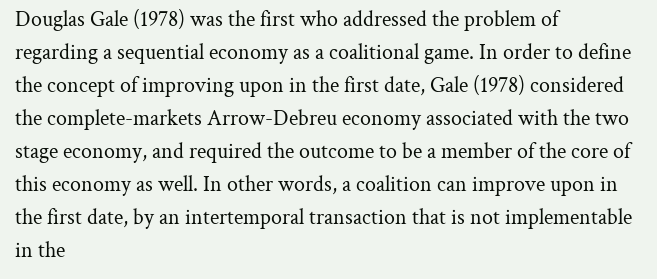Douglas Gale (1978) was the first who addressed the problem of regarding a sequential economy as a coalitional game. In order to define the concept of improving upon in the first date, Gale (1978) considered the complete-markets Arrow-Debreu economy associated with the two stage economy, and required the outcome to be a member of the core of this economy as well. In other words, a coalition can improve upon in the first date, by an intertemporal transaction that is not implementable in the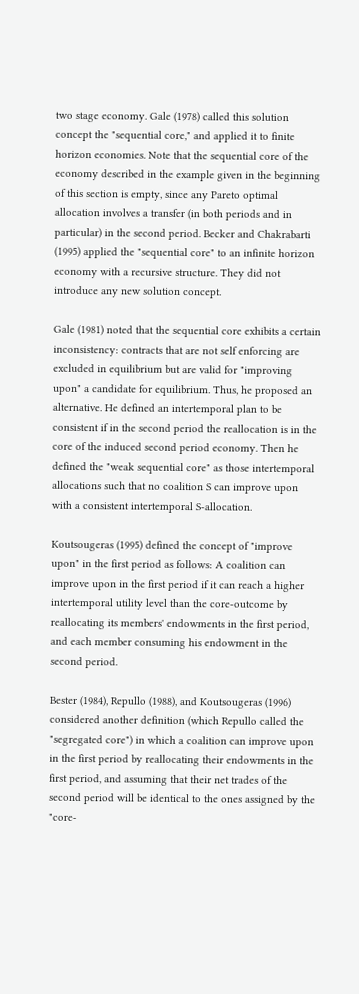two stage economy. Gale (1978) called this solution concept the "sequential core," and applied it to finite horizon economies. Note that the sequential core of the economy described in the example given in the beginning of this section is empty, since any Pareto optimal allocation involves a transfer (in both periods and in particular) in the second period. Becker and Chakrabarti (1995) applied the "sequential core" to an infinite horizon economy with a recursive structure. They did not introduce any new solution concept.

Gale (1981) noted that the sequential core exhibits a certain inconsistency: contracts that are not self enforcing are excluded in equilibrium but are valid for "improving upon" a candidate for equilibrium. Thus, he proposed an alternative. He defined an intertemporal plan to be consistent if in the second period the reallocation is in the core of the induced second period economy. Then he defined the "weak sequential core" as those intertemporal allocations such that no coalition S can improve upon with a consistent intertemporal S-allocation.

Koutsougeras (1995) defined the concept of "improve upon" in the first period as follows: A coalition can improve upon in the first period if it can reach a higher intertemporal utility level than the core-outcome by reallocating its members' endowments in the first period, and each member consuming his endowment in the second period.

Bester (1984), Repullo (1988), and Koutsougeras (1996) considered another definition (which Repullo called the "segregated core") in which a coalition can improve upon in the first period by reallocating their endowments in the first period, and assuming that their net trades of the second period will be identical to the ones assigned by the "core-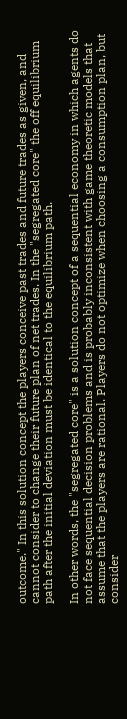outcome." In this solution concept the players conceive past trades and future trades as given, and cannot consider to change their future plan of net trades. In the "segregated core" the off equilibrium path after the initial deviation must be identical to the equilibrium path.

In other words, the "segregated core" is a solution concept of a sequential economy in which agents do not face sequential decision problems and is probably inconsistent with game theoretic models that assume that the players are rational. Players do not optimize when choosing a consumption plan, but consider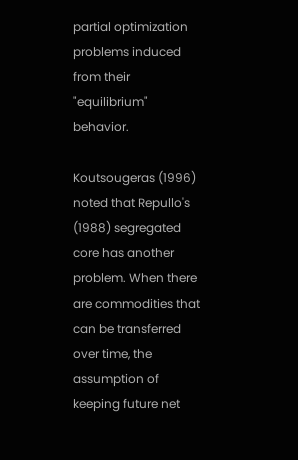partial optimization problems induced from their "equilibrium" behavior.

Koutsougeras (1996) noted that Repullo's (1988) segregated core has another problem. When there are commodities that can be transferred over time, the assumption of keeping future net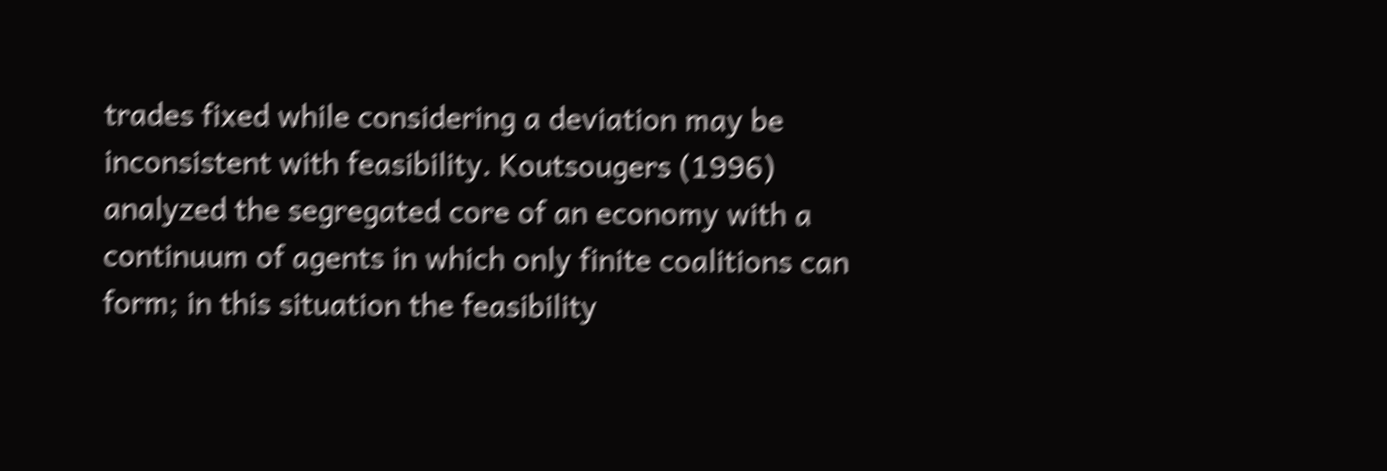trades fixed while considering a deviation may be inconsistent with feasibility. Koutsougers (1996) analyzed the segregated core of an economy with a continuum of agents in which only finite coalitions can form; in this situation the feasibility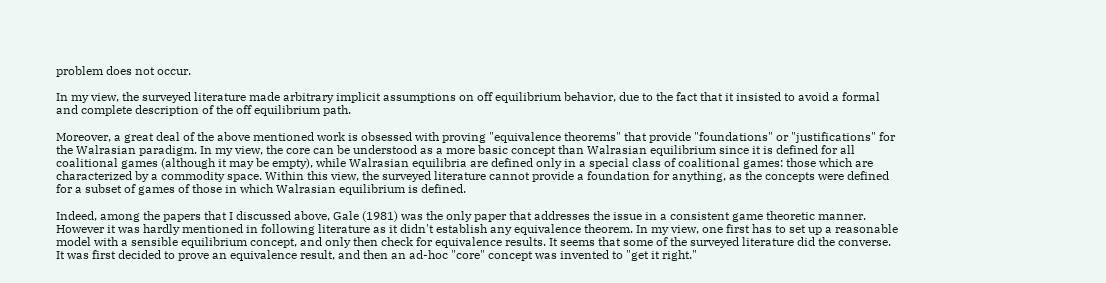problem does not occur.

In my view, the surveyed literature made arbitrary implicit assumptions on off equilibrium behavior, due to the fact that it insisted to avoid a formal and complete description of the off equilibrium path.

Moreover, a great deal of the above mentioned work is obsessed with proving "equivalence theorems" that provide "foundations" or "justifications" for the Walrasian paradigm. In my view, the core can be understood as a more basic concept than Walrasian equilibrium since it is defined for all coalitional games (although it may be empty), while Walrasian equilibria are defined only in a special class of coalitional games: those which are characterized by a commodity space. Within this view, the surveyed literature cannot provide a foundation for anything, as the concepts were defined for a subset of games of those in which Walrasian equilibrium is defined.

Indeed, among the papers that I discussed above, Gale (1981) was the only paper that addresses the issue in a consistent game theoretic manner. However it was hardly mentioned in following literature as it didn't establish any equivalence theorem. In my view, one first has to set up a reasonable model with a sensible equilibrium concept, and only then check for equivalence results. It seems that some of the surveyed literature did the converse. It was first decided to prove an equivalence result, and then an ad-hoc "core" concept was invented to "get it right."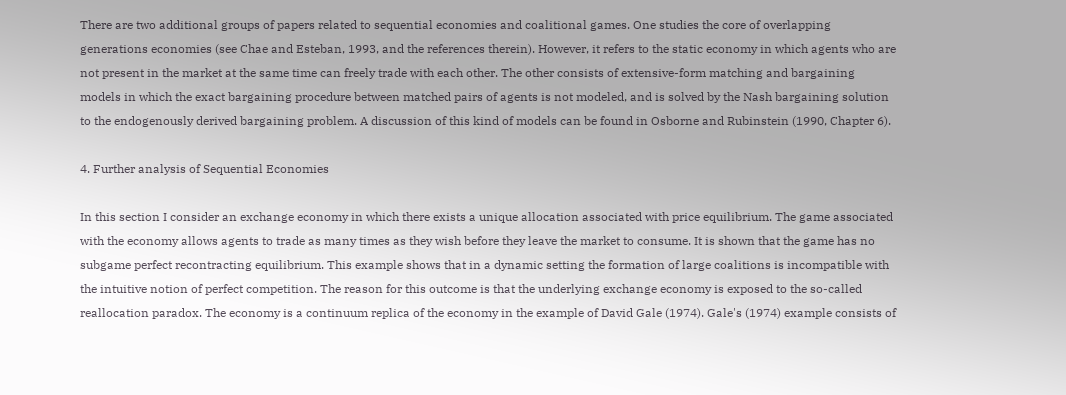There are two additional groups of papers related to sequential economies and coalitional games. One studies the core of overlapping generations economies (see Chae and Esteban, 1993, and the references therein). However, it refers to the static economy in which agents who are not present in the market at the same time can freely trade with each other. The other consists of extensive-form matching and bargaining models in which the exact bargaining procedure between matched pairs of agents is not modeled, and is solved by the Nash bargaining solution to the endogenously derived bargaining problem. A discussion of this kind of models can be found in Osborne and Rubinstein (1990, Chapter 6).

4. Further analysis of Sequential Economies

In this section I consider an exchange economy in which there exists a unique allocation associated with price equilibrium. The game associated with the economy allows agents to trade as many times as they wish before they leave the market to consume. It is shown that the game has no subgame perfect recontracting equilibrium. This example shows that in a dynamic setting the formation of large coalitions is incompatible with the intuitive notion of perfect competition. The reason for this outcome is that the underlying exchange economy is exposed to the so-called reallocation paradox. The economy is a continuum replica of the economy in the example of David Gale (1974). Gale's (1974) example consists of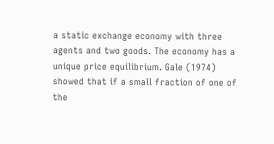a static exchange economy with three agents and two goods. The economy has a unique price equilibrium. Gale (1974) showed that if a small fraction of one of the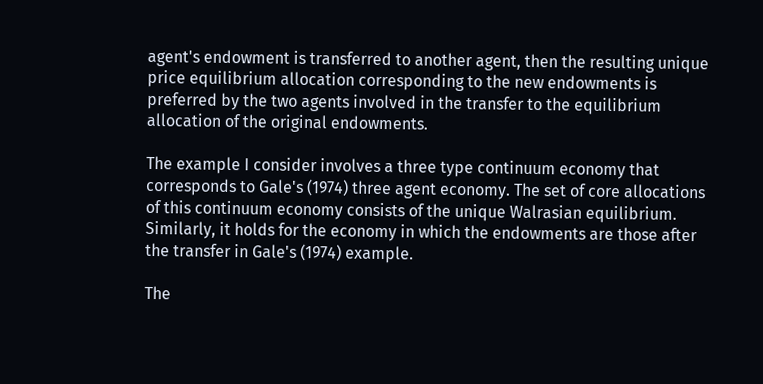agent's endowment is transferred to another agent, then the resulting unique price equilibrium allocation corresponding to the new endowments is preferred by the two agents involved in the transfer to the equilibrium allocation of the original endowments.

The example I consider involves a three type continuum economy that corresponds to Gale's (1974) three agent economy. The set of core allocations of this continuum economy consists of the unique Walrasian equilibrium. Similarly, it holds for the economy in which the endowments are those after the transfer in Gale's (1974) example.

The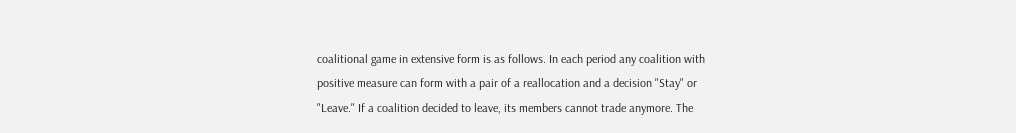coalitional game in extensive form is as follows. In each period any coalition with positive measure can form with a pair of a reallocation and a decision "Stay" or "Leave." If a coalition decided to leave, its members cannot trade anymore. The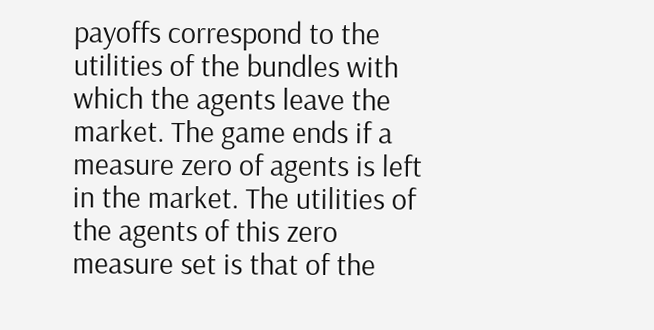payoffs correspond to the utilities of the bundles with which the agents leave the market. The game ends if a measure zero of agents is left in the market. The utilities of the agents of this zero measure set is that of the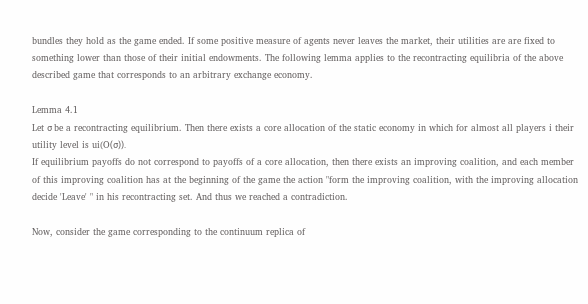bundles they hold as the game ended. If some positive measure of agents never leaves the market, their utilities are are fixed to something lower than those of their initial endowments. The following lemma applies to the recontracting equilibria of the above described game that corresponds to an arbitrary exchange economy.

Lemma 4.1
Let σ be a recontracting equilibrium. Then there exists a core allocation of the static economy in which for almost all players i their utility level is ui(O(σ)).
If equilibrium payoffs do not correspond to payoffs of a core allocation, then there exists an improving coalition, and each member of this improving coalition has at the beginning of the game the action "form the improving coalition, with the improving allocation decide 'Leave' " in his recontracting set. And thus we reached a contradiction.

Now, consider the game corresponding to the continuum replica of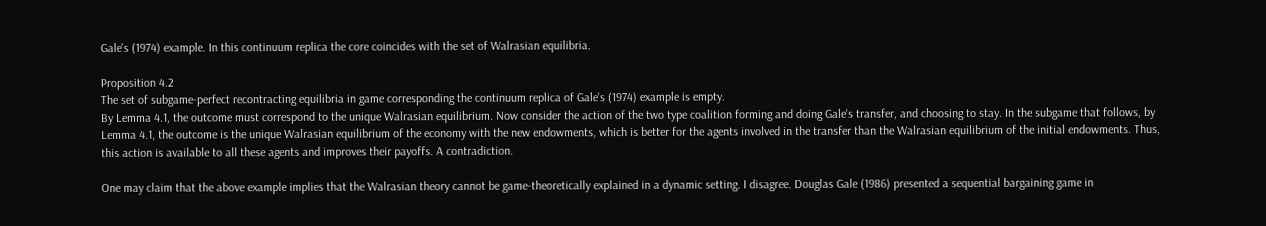Gale's (1974) example. In this continuum replica the core coincides with the set of Walrasian equilibria.

Proposition 4.2
The set of subgame-perfect recontracting equilibria in game corresponding the continuum replica of Gale's (1974) example is empty.
By Lemma 4.1, the outcome must correspond to the unique Walrasian equilibrium. Now consider the action of the two type coalition forming and doing Gale's transfer, and choosing to stay. In the subgame that follows, by Lemma 4.1, the outcome is the unique Walrasian equilibrium of the economy with the new endowments, which is better for the agents involved in the transfer than the Walrasian equilibrium of the initial endowments. Thus, this action is available to all these agents and improves their payoffs. A contradiction.

One may claim that the above example implies that the Walrasian theory cannot be game-theoretically explained in a dynamic setting. I disagree. Douglas Gale (1986) presented a sequential bargaining game in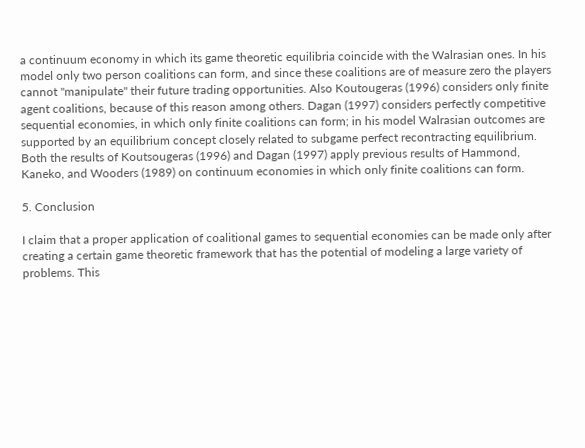a continuum economy in which its game theoretic equilibria coincide with the Walrasian ones. In his model only two person coalitions can form, and since these coalitions are of measure zero the players cannot "manipulate" their future trading opportunities. Also Koutougeras (1996) considers only finite agent coalitions, because of this reason among others. Dagan (1997) considers perfectly competitive sequential economies, in which only finite coalitions can form; in his model Walrasian outcomes are supported by an equilibrium concept closely related to subgame perfect recontracting equilibrium. Both the results of Koutsougeras (1996) and Dagan (1997) apply previous results of Hammond, Kaneko, and Wooders (1989) on continuum economies in which only finite coalitions can form.

5. Conclusion

I claim that a proper application of coalitional games to sequential economies can be made only after creating a certain game theoretic framework that has the potential of modeling a large variety of problems. This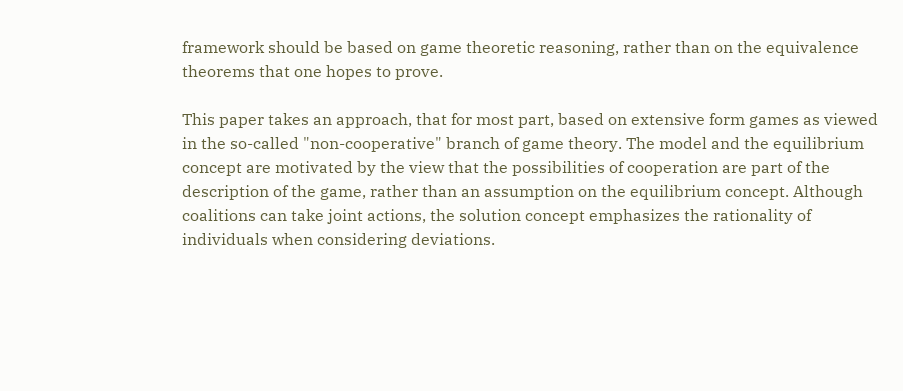framework should be based on game theoretic reasoning, rather than on the equivalence theorems that one hopes to prove.

This paper takes an approach, that for most part, based on extensive form games as viewed in the so-called "non-cooperative" branch of game theory. The model and the equilibrium concept are motivated by the view that the possibilities of cooperation are part of the description of the game, rather than an assumption on the equilibrium concept. Although coalitions can take joint actions, the solution concept emphasizes the rationality of individuals when considering deviations.